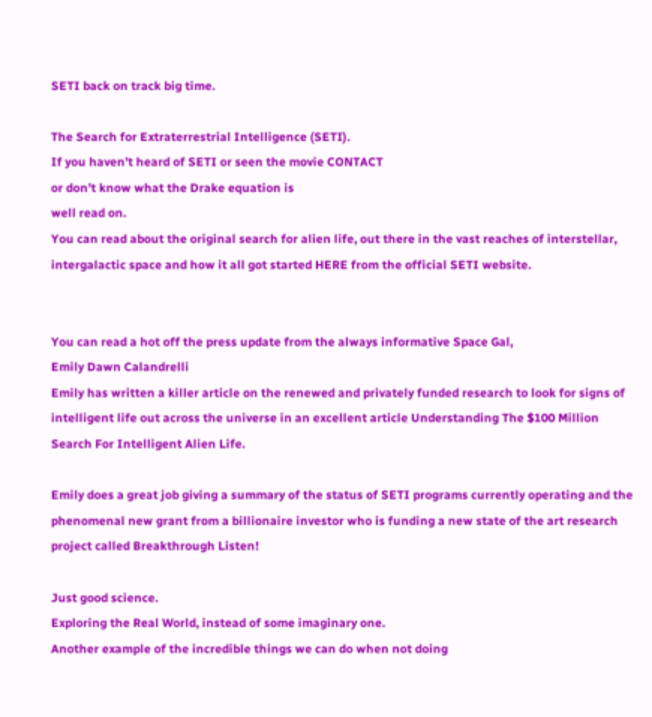SETI back on track big time.

The Search for Extraterrestrial Intelligence (SETI).
If you haven’t heard of SETI or seen the movie CONTACT
or don’t know what the Drake equation is
well read on.
You can read about the original search for alien life, out there in the vast reaches of interstellar, intergalactic space and how it all got started HERE from the official SETI website.


You can read a hot off the press update from the always informative Space Gal,
Emily Dawn Calandrelli
Emily has written a killer article on the renewed and privately funded research to look for signs of intelligent life out across the universe in an excellent article Understanding The $100 Million Search For Intelligent Alien Life.

Emily does a great job giving a summary of the status of SETI programs currently operating and the phenomenal new grant from a billionaire investor who is funding a new state of the art research project called Breakthrough Listen!

Just good science.
Exploring the Real World, instead of some imaginary one.
Another example of the incredible things we can do when not doing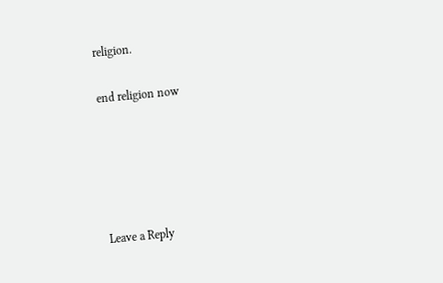religion.

end religion now





Leave a Reply